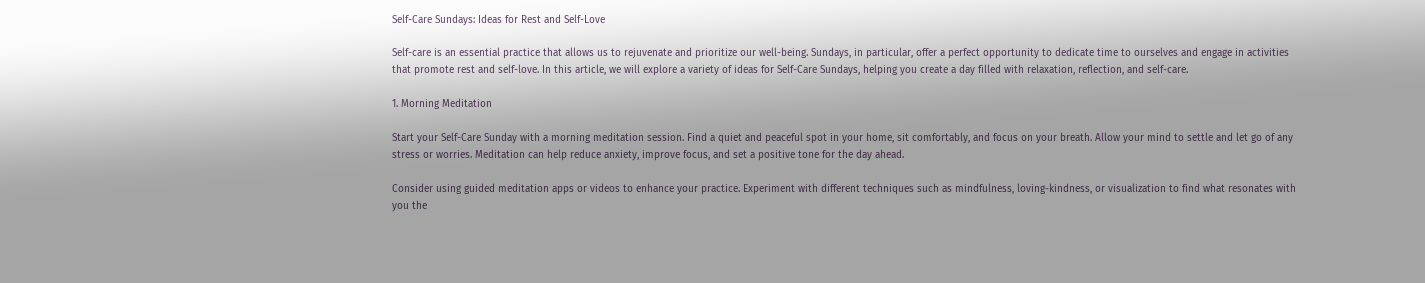Self-Care Sundays: Ideas for Rest and Self-Love

Self-care is an essential practice that allows us to rejuvenate and prioritize our well-being. Sundays, in particular, offer a perfect opportunity to dedicate time to ourselves and engage in activities that promote rest and self-love. In this article, we will explore a variety of ideas for Self-Care Sundays, helping you create a day filled with relaxation, reflection, and self-care.

1. Morning Meditation

Start your Self-Care Sunday with a morning meditation session. Find a quiet and peaceful spot in your home, sit comfortably, and focus on your breath. Allow your mind to settle and let go of any stress or worries. Meditation can help reduce anxiety, improve focus, and set a positive tone for the day ahead.

Consider using guided meditation apps or videos to enhance your practice. Experiment with different techniques such as mindfulness, loving-kindness, or visualization to find what resonates with you the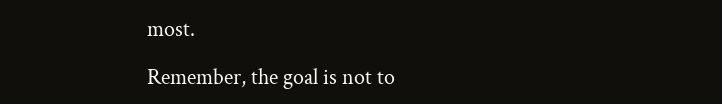most.

Remember, the goal is not to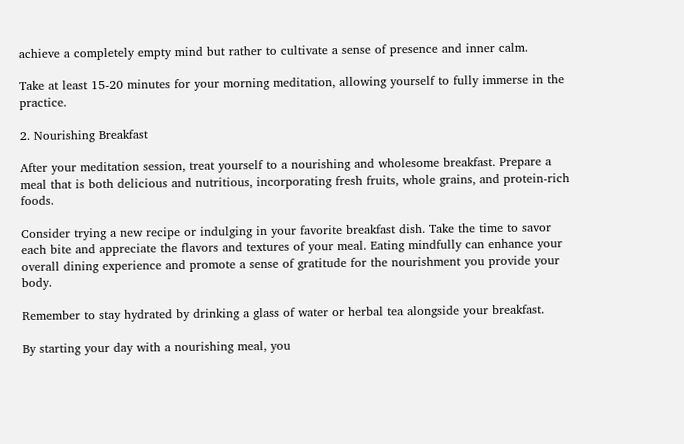achieve a completely empty mind but rather to cultivate a sense of presence and inner calm.

Take at least 15-20 minutes for your morning meditation, allowing yourself to fully immerse in the practice.

2. Nourishing Breakfast

After your meditation session, treat yourself to a nourishing and wholesome breakfast. Prepare a meal that is both delicious and nutritious, incorporating fresh fruits, whole grains, and protein-rich foods.

Consider trying a new recipe or indulging in your favorite breakfast dish. Take the time to savor each bite and appreciate the flavors and textures of your meal. Eating mindfully can enhance your overall dining experience and promote a sense of gratitude for the nourishment you provide your body.

Remember to stay hydrated by drinking a glass of water or herbal tea alongside your breakfast.

By starting your day with a nourishing meal, you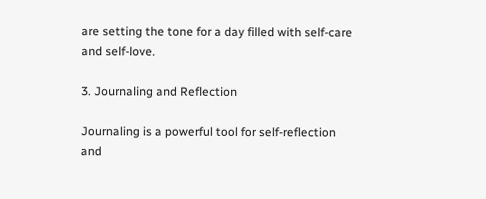are setting the tone for a day filled with self-care and self-love.

3. Journaling and Reflection

Journaling is a powerful tool for self-reflection and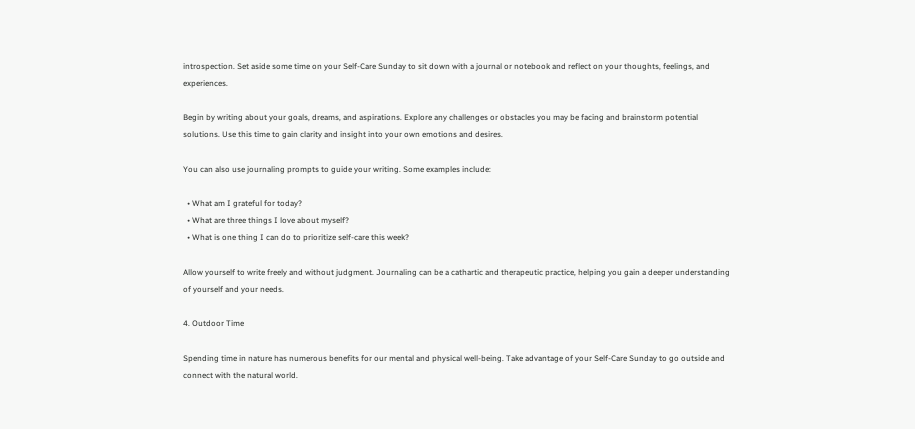introspection. Set aside some time on your Self-Care Sunday to sit down with a journal or notebook and reflect on your thoughts, feelings, and experiences.

Begin by writing about your goals, dreams, and aspirations. Explore any challenges or obstacles you may be facing and brainstorm potential solutions. Use this time to gain clarity and insight into your own emotions and desires.

You can also use journaling prompts to guide your writing. Some examples include:

  • What am I grateful for today?
  • What are three things I love about myself?
  • What is one thing I can do to prioritize self-care this week?

Allow yourself to write freely and without judgment. Journaling can be a cathartic and therapeutic practice, helping you gain a deeper understanding of yourself and your needs.

4. Outdoor Time

Spending time in nature has numerous benefits for our mental and physical well-being. Take advantage of your Self-Care Sunday to go outside and connect with the natural world.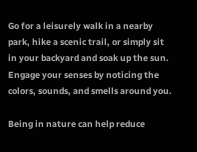Go for a leisurely walk in a nearby park, hike a scenic trail, or simply sit in your backyard and soak up the sun. Engage your senses by noticing the colors, sounds, and smells around you.

Being in nature can help reduce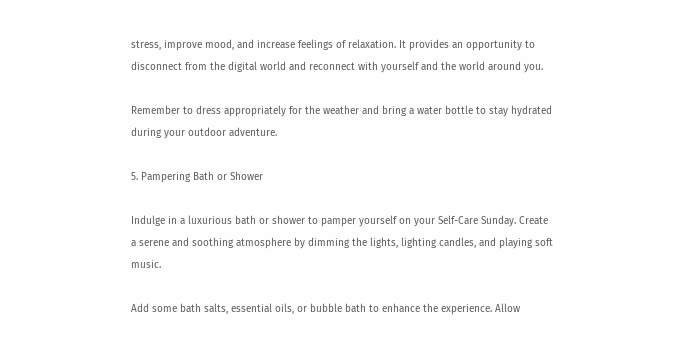stress, improve mood, and increase feelings of relaxation. It provides an opportunity to disconnect from the digital world and reconnect with yourself and the world around you.

Remember to dress appropriately for the weather and bring a water bottle to stay hydrated during your outdoor adventure.

5. Pampering Bath or Shower

Indulge in a luxurious bath or shower to pamper yourself on your Self-Care Sunday. Create a serene and soothing atmosphere by dimming the lights, lighting candles, and playing soft music.

Add some bath salts, essential oils, or bubble bath to enhance the experience. Allow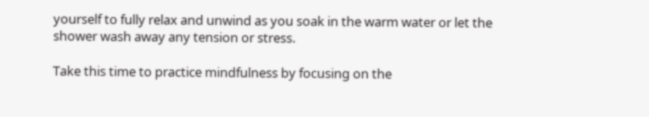yourself to fully relax and unwind as you soak in the warm water or let the shower wash away any tension or stress.

Take this time to practice mindfulness by focusing on the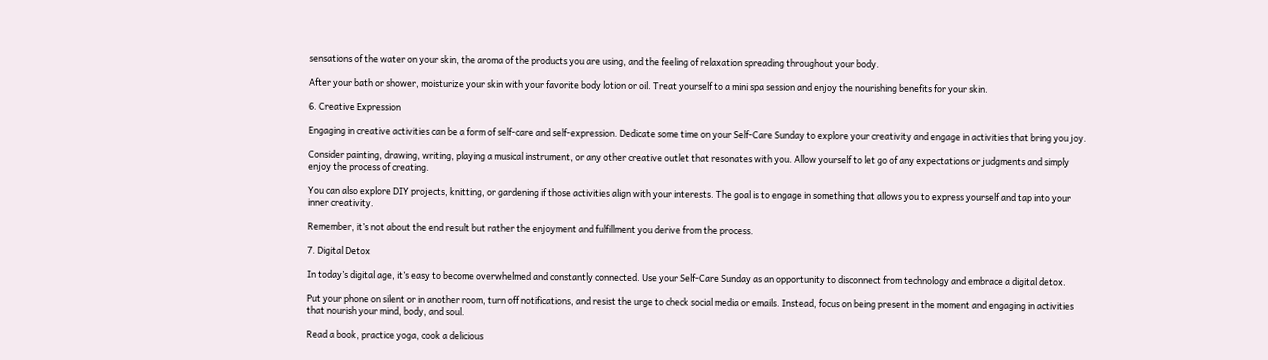sensations of the water on your skin, the aroma of the products you are using, and the feeling of relaxation spreading throughout your body.

After your bath or shower, moisturize your skin with your favorite body lotion or oil. Treat yourself to a mini spa session and enjoy the nourishing benefits for your skin.

6. Creative Expression

Engaging in creative activities can be a form of self-care and self-expression. Dedicate some time on your Self-Care Sunday to explore your creativity and engage in activities that bring you joy.

Consider painting, drawing, writing, playing a musical instrument, or any other creative outlet that resonates with you. Allow yourself to let go of any expectations or judgments and simply enjoy the process of creating.

You can also explore DIY projects, knitting, or gardening if those activities align with your interests. The goal is to engage in something that allows you to express yourself and tap into your inner creativity.

Remember, it’s not about the end result but rather the enjoyment and fulfillment you derive from the process.

7. Digital Detox

In today’s digital age, it’s easy to become overwhelmed and constantly connected. Use your Self-Care Sunday as an opportunity to disconnect from technology and embrace a digital detox.

Put your phone on silent or in another room, turn off notifications, and resist the urge to check social media or emails. Instead, focus on being present in the moment and engaging in activities that nourish your mind, body, and soul.

Read a book, practice yoga, cook a delicious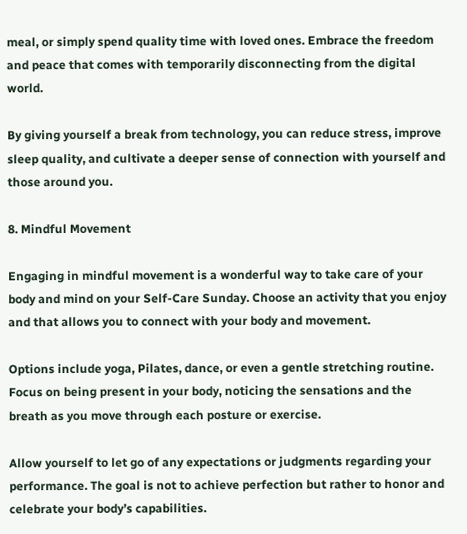meal, or simply spend quality time with loved ones. Embrace the freedom and peace that comes with temporarily disconnecting from the digital world.

By giving yourself a break from technology, you can reduce stress, improve sleep quality, and cultivate a deeper sense of connection with yourself and those around you.

8. Mindful Movement

Engaging in mindful movement is a wonderful way to take care of your body and mind on your Self-Care Sunday. Choose an activity that you enjoy and that allows you to connect with your body and movement.

Options include yoga, Pilates, dance, or even a gentle stretching routine. Focus on being present in your body, noticing the sensations and the breath as you move through each posture or exercise.

Allow yourself to let go of any expectations or judgments regarding your performance. The goal is not to achieve perfection but rather to honor and celebrate your body’s capabilities.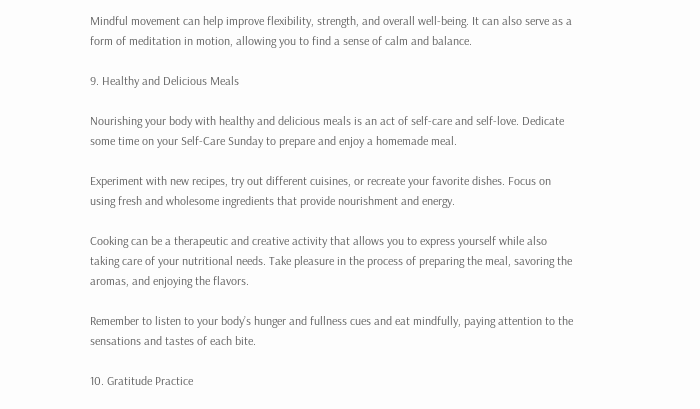Mindful movement can help improve flexibility, strength, and overall well-being. It can also serve as a form of meditation in motion, allowing you to find a sense of calm and balance.

9. Healthy and Delicious Meals

Nourishing your body with healthy and delicious meals is an act of self-care and self-love. Dedicate some time on your Self-Care Sunday to prepare and enjoy a homemade meal.

Experiment with new recipes, try out different cuisines, or recreate your favorite dishes. Focus on using fresh and wholesome ingredients that provide nourishment and energy.

Cooking can be a therapeutic and creative activity that allows you to express yourself while also taking care of your nutritional needs. Take pleasure in the process of preparing the meal, savoring the aromas, and enjoying the flavors.

Remember to listen to your body’s hunger and fullness cues and eat mindfully, paying attention to the sensations and tastes of each bite.

10. Gratitude Practice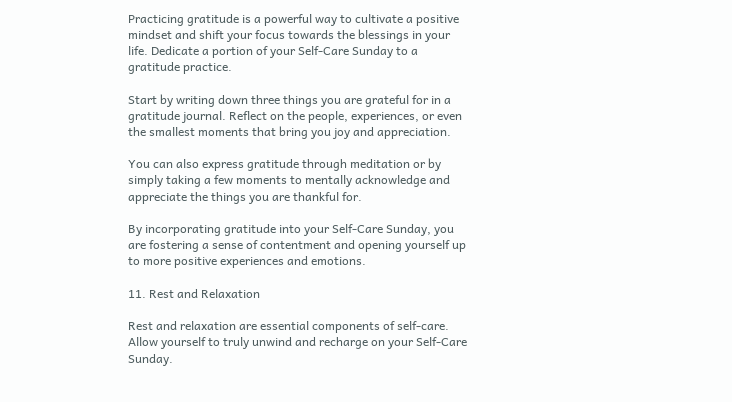Practicing gratitude is a powerful way to cultivate a positive mindset and shift your focus towards the blessings in your life. Dedicate a portion of your Self-Care Sunday to a gratitude practice.

Start by writing down three things you are grateful for in a gratitude journal. Reflect on the people, experiences, or even the smallest moments that bring you joy and appreciation.

You can also express gratitude through meditation or by simply taking a few moments to mentally acknowledge and appreciate the things you are thankful for.

By incorporating gratitude into your Self-Care Sunday, you are fostering a sense of contentment and opening yourself up to more positive experiences and emotions.

11. Rest and Relaxation

Rest and relaxation are essential components of self-care. Allow yourself to truly unwind and recharge on your Self-Care Sunday.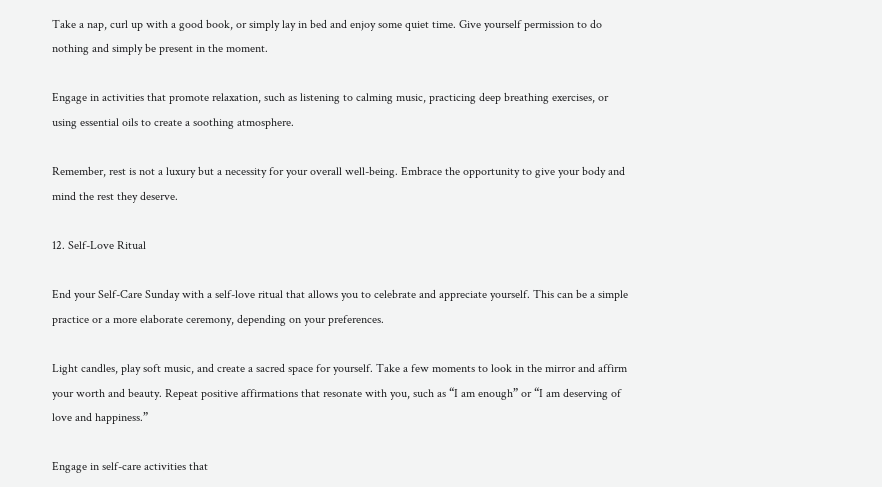Take a nap, curl up with a good book, or simply lay in bed and enjoy some quiet time. Give yourself permission to do nothing and simply be present in the moment.

Engage in activities that promote relaxation, such as listening to calming music, practicing deep breathing exercises, or using essential oils to create a soothing atmosphere.

Remember, rest is not a luxury but a necessity for your overall well-being. Embrace the opportunity to give your body and mind the rest they deserve.

12. Self-Love Ritual

End your Self-Care Sunday with a self-love ritual that allows you to celebrate and appreciate yourself. This can be a simple practice or a more elaborate ceremony, depending on your preferences.

Light candles, play soft music, and create a sacred space for yourself. Take a few moments to look in the mirror and affirm your worth and beauty. Repeat positive affirmations that resonate with you, such as “I am enough” or “I am deserving of love and happiness.”

Engage in self-care activities that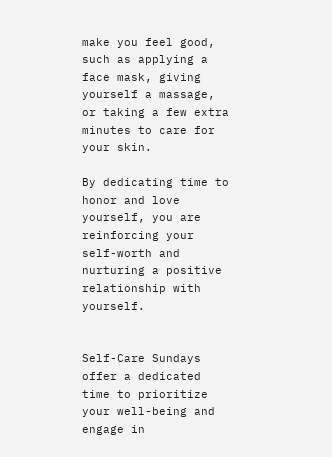make you feel good, such as applying a face mask, giving yourself a massage, or taking a few extra minutes to care for your skin.

By dedicating time to honor and love yourself, you are reinforcing your self-worth and nurturing a positive relationship with yourself.


Self-Care Sundays offer a dedicated time to prioritize your well-being and engage in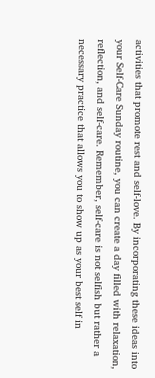activities that promote rest and self-love. By incorporating these ideas into your Self-Care Sunday routine, you can create a day filled with relaxation, reflection, and self-care. Remember, self-care is not selfish but rather a necessary practice that allows you to show up as your best self in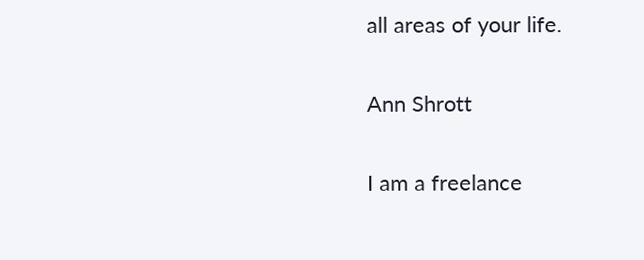all areas of your life.

Ann Shrott

I am a freelance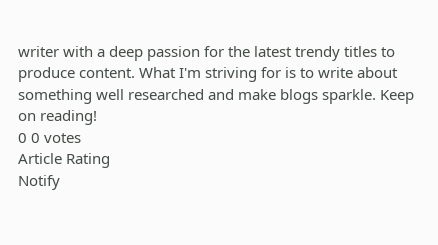writer with a deep passion for the latest trendy titles to produce content. What I'm striving for is to write about something well researched and make blogs sparkle. Keep on reading!
0 0 votes
Article Rating
Notify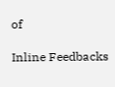of

Inline Feedbacks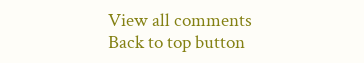View all comments
Back to top button